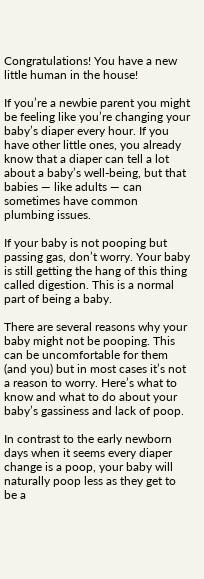Congratulations! You have a new little human in the house!

If you’re a newbie parent you might be feeling like you’re changing your baby’s diaper every hour. If you have other little ones, you already know that a diaper can tell a lot about a baby’s well-being, but that babies — like adults — can sometimes have common plumbing issues.

If your baby is not pooping but passing gas, don’t worry. Your baby is still getting the hang of this thing called digestion. This is a normal part of being a baby.

There are several reasons why your baby might not be pooping. This can be uncomfortable for them (and you) but in most cases it’s not a reason to worry. Here’s what to know and what to do about your baby’s gassiness and lack of poop.

In contrast to the early newborn days when it seems every diaper change is a poop, your baby will naturally poop less as they get to be a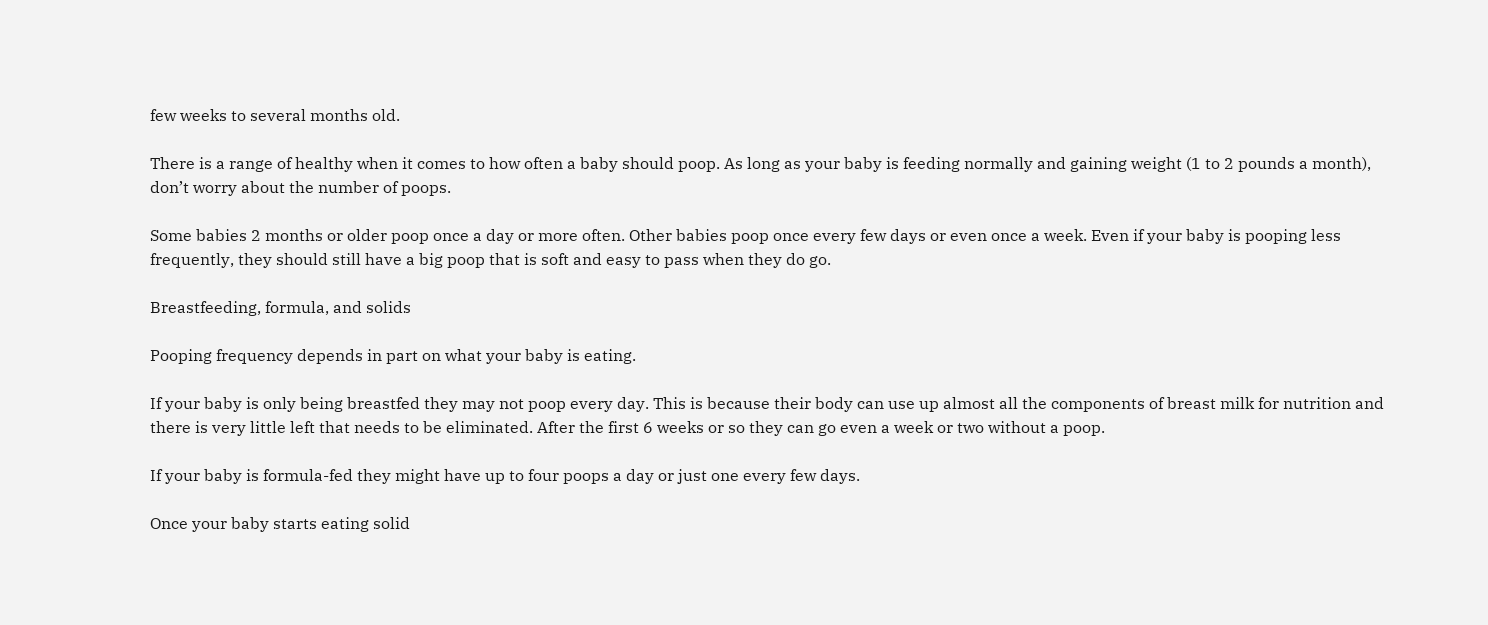few weeks to several months old.

There is a range of healthy when it comes to how often a baby should poop. As long as your baby is feeding normally and gaining weight (1 to 2 pounds a month), don’t worry about the number of poops.

Some babies 2 months or older poop once a day or more often. Other babies poop once every few days or even once a week. Even if your baby is pooping less frequently, they should still have a big poop that is soft and easy to pass when they do go.

Breastfeeding, formula, and solids

Pooping frequency depends in part on what your baby is eating.

If your baby is only being breastfed they may not poop every day. This is because their body can use up almost all the components of breast milk for nutrition and there is very little left that needs to be eliminated. After the first 6 weeks or so they can go even a week or two without a poop.

If your baby is formula-fed they might have up to four poops a day or just one every few days.

Once your baby starts eating solid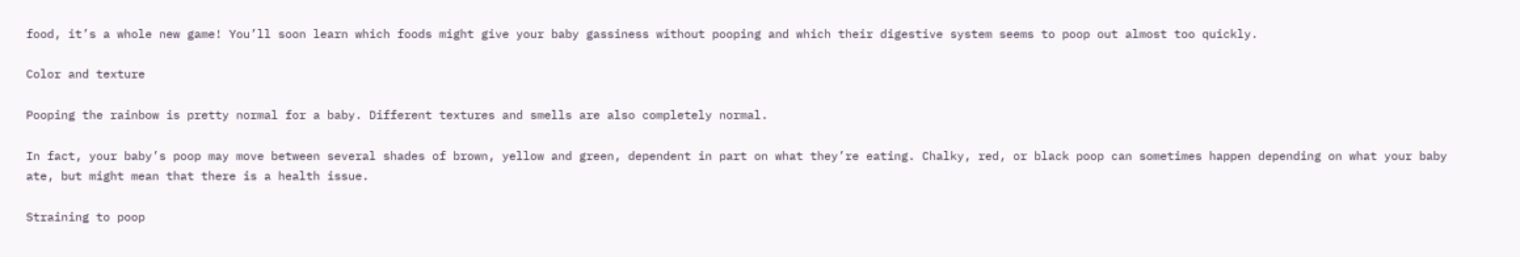food, it’s a whole new game! You’ll soon learn which foods might give your baby gassiness without pooping and which their digestive system seems to poop out almost too quickly.

Color and texture

Pooping the rainbow is pretty normal for a baby. Different textures and smells are also completely normal.

In fact, your baby’s poop may move between several shades of brown, yellow and green, dependent in part on what they’re eating. Chalky, red, or black poop can sometimes happen depending on what your baby ate, but might mean that there is a health issue.

Straining to poop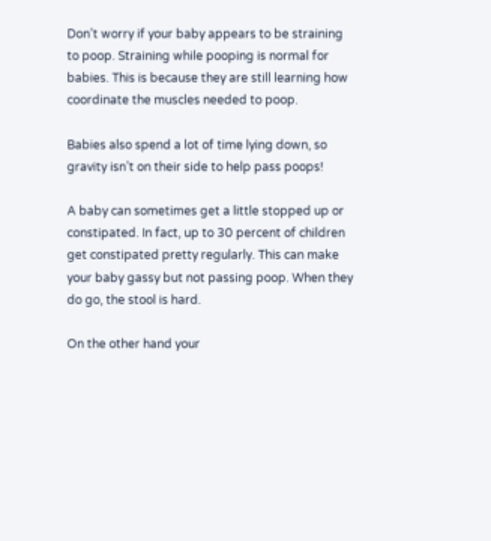Don’t worry if your baby appears to be straining to poop. Straining while pooping is normal for babies. This is because they are still learning how coordinate the muscles needed to poop.

Babies also spend a lot of time lying down, so gravity isn’t on their side to help pass poops!

A baby can sometimes get a little stopped up or constipated. In fact, up to 30 percent of children get constipated pretty regularly. This can make your baby gassy but not passing poop. When they do go, the stool is hard.

On the other hand your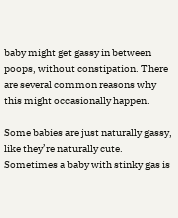baby might get gassy in between poops, without constipation. There are several common reasons why this might occasionally happen.

Some babies are just naturally gassy, like they’re naturally cute. Sometimes a baby with stinky gas is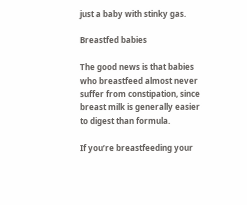just a baby with stinky gas.

Breastfed babies

The good news is that babies who breastfeed almost never suffer from constipation, since breast milk is generally easier to digest than formula.

If you’re breastfeeding your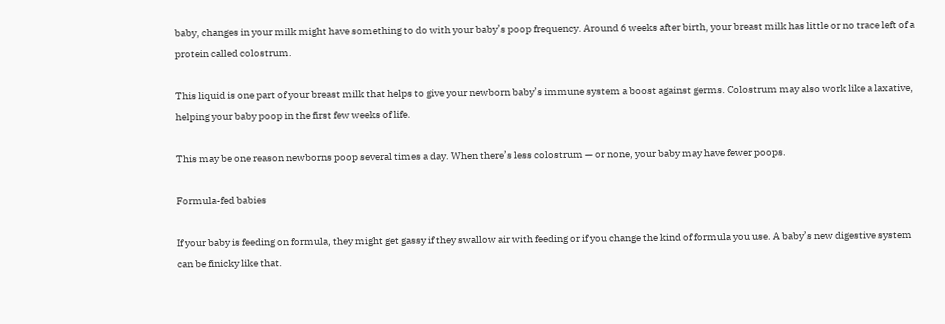baby, changes in your milk might have something to do with your baby’s poop frequency. Around 6 weeks after birth, your breast milk has little or no trace left of a protein called colostrum.

This liquid is one part of your breast milk that helps to give your newborn baby’s immune system a boost against germs. Colostrum may also work like a laxative, helping your baby poop in the first few weeks of life.

This may be one reason newborns poop several times a day. When there’s less colostrum — or none, your baby may have fewer poops.

Formula-fed babies

If your baby is feeding on formula, they might get gassy if they swallow air with feeding or if you change the kind of formula you use. A baby’s new digestive system can be finicky like that.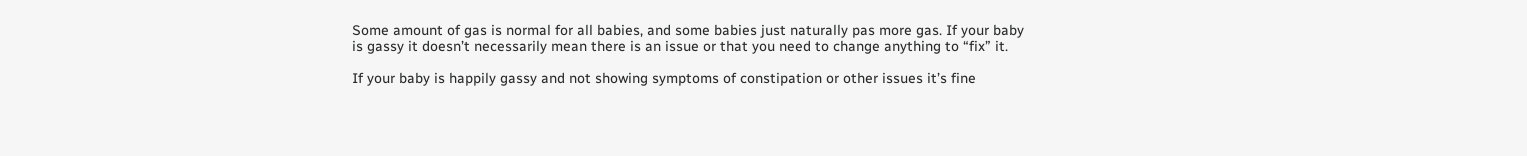Some amount of gas is normal for all babies, and some babies just naturally pas more gas. If your baby is gassy it doesn’t necessarily mean there is an issue or that you need to change anything to “fix” it.

If your baby is happily gassy and not showing symptoms of constipation or other issues it’s fine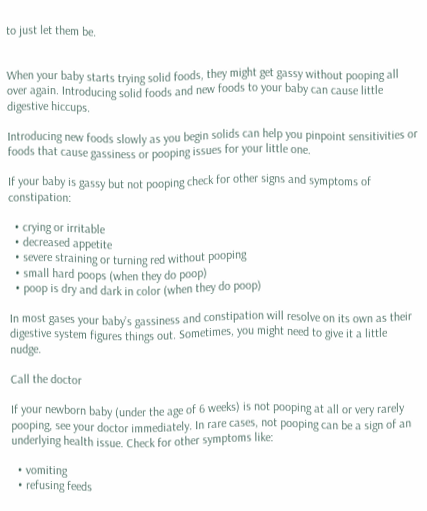to just let them be.


When your baby starts trying solid foods, they might get gassy without pooping all over again. Introducing solid foods and new foods to your baby can cause little digestive hiccups.

Introducing new foods slowly as you begin solids can help you pinpoint sensitivities or foods that cause gassiness or pooping issues for your little one.

If your baby is gassy but not pooping check for other signs and symptoms of constipation:

  • crying or irritable
  • decreased appetite
  • severe straining or turning red without pooping
  • small hard poops (when they do poop)
  • poop is dry and dark in color (when they do poop)

In most gases your baby’s gassiness and constipation will resolve on its own as their digestive system figures things out. Sometimes, you might need to give it a little nudge.

Call the doctor

If your newborn baby (under the age of 6 weeks) is not pooping at all or very rarely pooping, see your doctor immediately. In rare cases, not pooping can be a sign of an underlying health issue. Check for other symptoms like:

  • vomiting
  • refusing feeds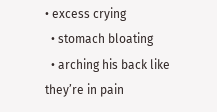• excess crying
  • stomach bloating
  • arching his back like they’re in pain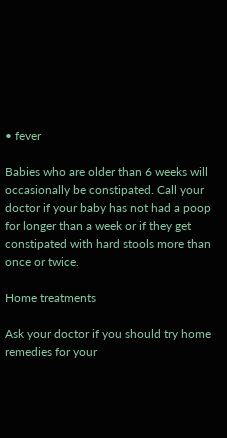• fever

Babies who are older than 6 weeks will occasionally be constipated. Call your doctor if your baby has not had a poop for longer than a week or if they get constipated with hard stools more than once or twice.

Home treatments

Ask your doctor if you should try home remedies for your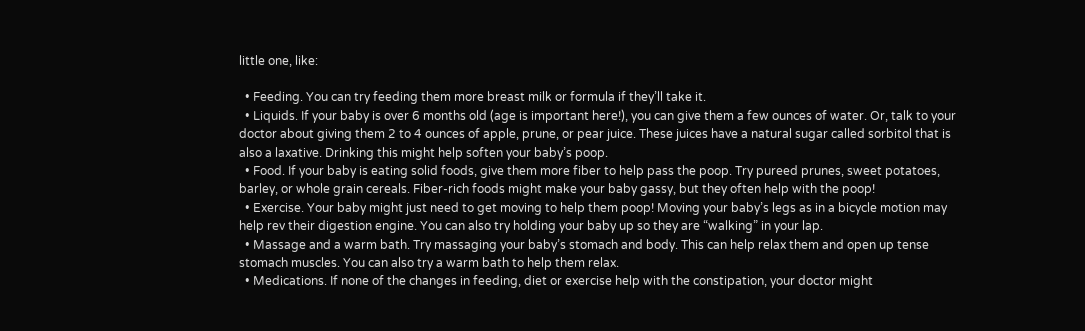little one, like:

  • Feeding. You can try feeding them more breast milk or formula if they’ll take it.
  • Liquids. If your baby is over 6 months old (age is important here!), you can give them a few ounces of water. Or, talk to your doctor about giving them 2 to 4 ounces of apple, prune, or pear juice. These juices have a natural sugar called sorbitol that is also a laxative. Drinking this might help soften your baby’s poop.
  • Food. If your baby is eating solid foods, give them more fiber to help pass the poop. Try pureed prunes, sweet potatoes, barley, or whole grain cereals. Fiber-rich foods might make your baby gassy, but they often help with the poop!
  • Exercise. Your baby might just need to get moving to help them poop! Moving your baby’s legs as in a bicycle motion may help rev their digestion engine. You can also try holding your baby up so they are “walking” in your lap.
  • Massage and a warm bath. Try massaging your baby’s stomach and body. This can help relax them and open up tense stomach muscles. You can also try a warm bath to help them relax.
  • Medications. If none of the changes in feeding, diet or exercise help with the constipation, your doctor might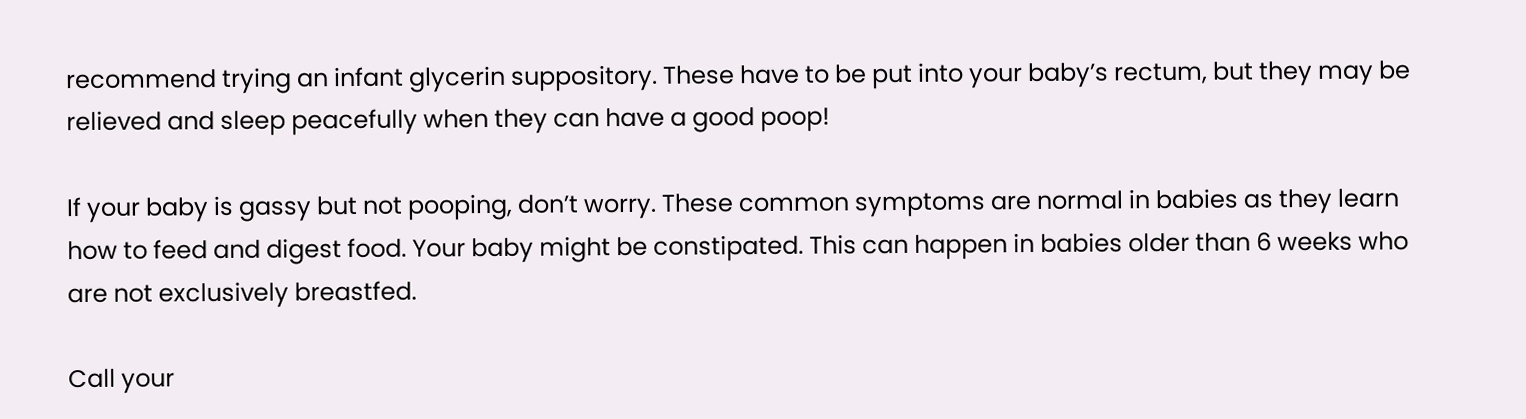recommend trying an infant glycerin suppository. These have to be put into your baby’s rectum, but they may be relieved and sleep peacefully when they can have a good poop!

If your baby is gassy but not pooping, don’t worry. These common symptoms are normal in babies as they learn how to feed and digest food. Your baby might be constipated. This can happen in babies older than 6 weeks who are not exclusively breastfed.

Call your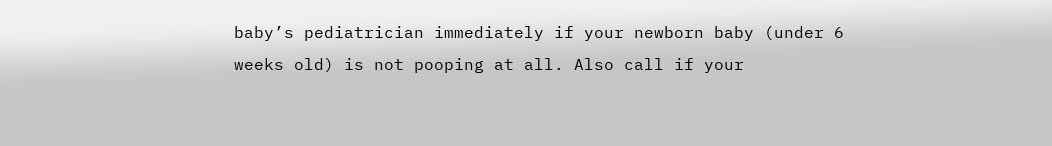baby’s pediatrician immediately if your newborn baby (under 6 weeks old) is not pooping at all. Also call if your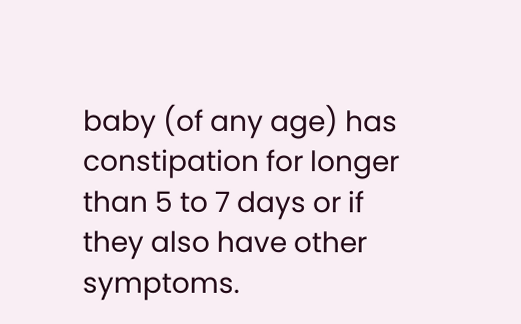baby (of any age) has constipation for longer than 5 to 7 days or if they also have other symptoms.